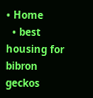• Home
  • best housing for bibron geckos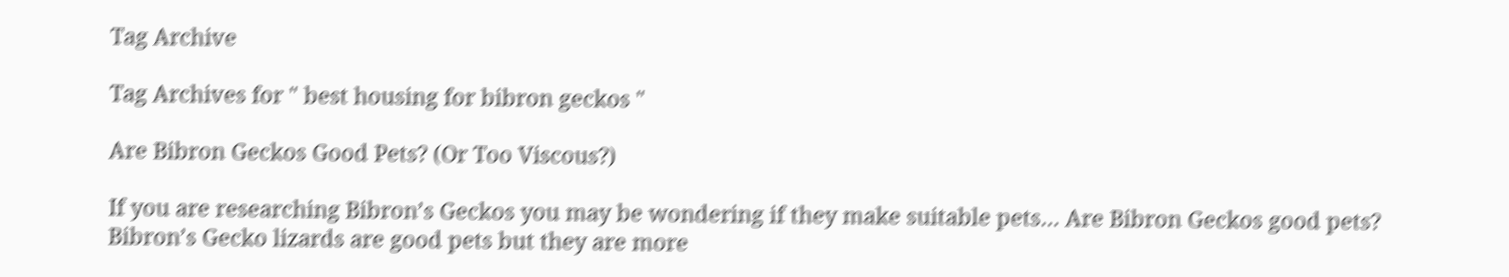Tag Archive

Tag Archives for " best housing for bibron geckos "

Are Bibron Geckos Good Pets? (Or Too Viscous?)

If you are researching Bibron’s Geckos you may be wondering if they make suitable pets… Are Bibron Geckos good pets? Bibron’s Gecko lizards are good pets but they are more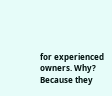for experienced owners. Why? Because they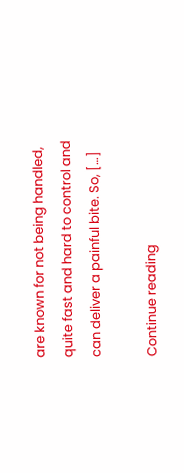are known for not being handled, quite fast and hard to control and can deliver a painful bite. So, […]

Continue reading